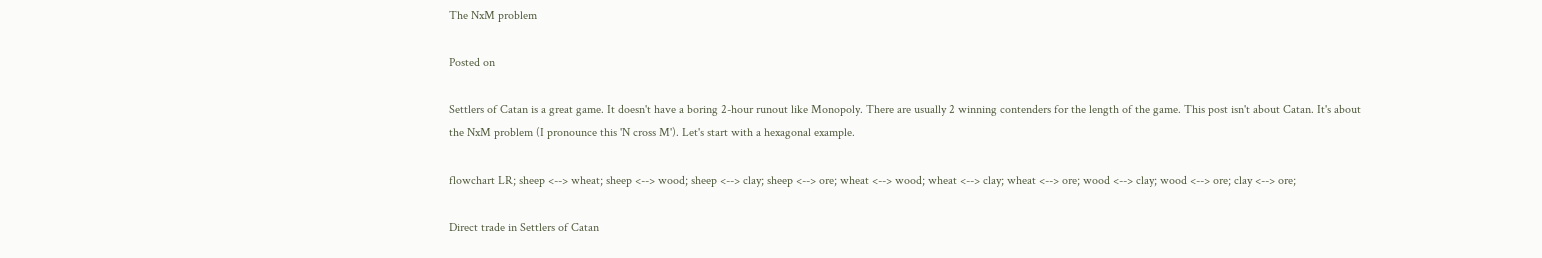The NxM problem

Posted on

Settlers of Catan is a great game. It doesn't have a boring 2-hour runout like Monopoly. There are usually 2 winning contenders for the length of the game. This post isn't about Catan. It's about the NxM problem (I pronounce this 'N cross M'). Let's start with a hexagonal example.

flowchart LR; sheep <--> wheat; sheep <--> wood; sheep <--> clay; sheep <--> ore; wheat <--> wood; wheat <--> clay; wheat <--> ore; wood <--> clay; wood <--> ore; clay <--> ore;

Direct trade in Settlers of Catan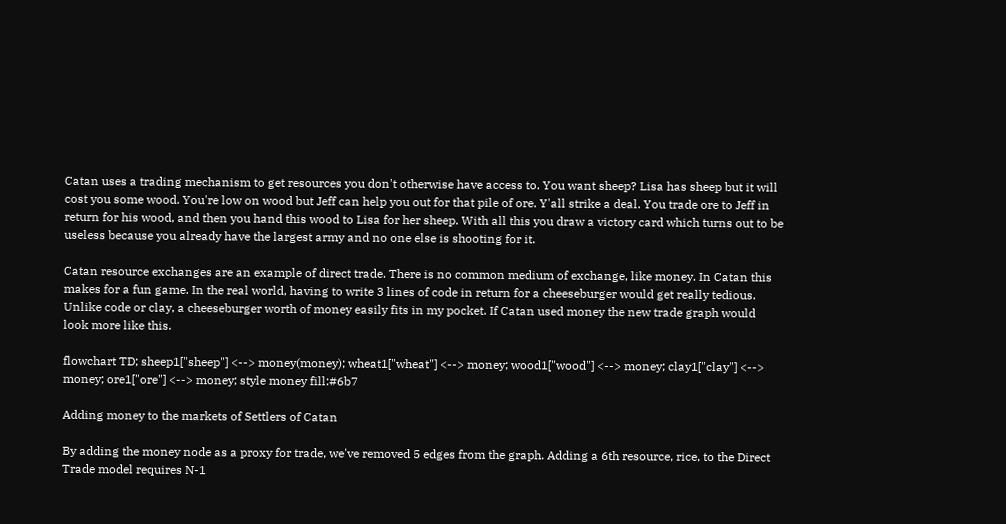Catan uses a trading mechanism to get resources you don't otherwise have access to. You want sheep? Lisa has sheep but it will cost you some wood. You're low on wood but Jeff can help you out for that pile of ore. Y'all strike a deal. You trade ore to Jeff in return for his wood, and then you hand this wood to Lisa for her sheep. With all this you draw a victory card which turns out to be useless because you already have the largest army and no one else is shooting for it.

Catan resource exchanges are an example of direct trade. There is no common medium of exchange, like money. In Catan this makes for a fun game. In the real world, having to write 3 lines of code in return for a cheeseburger would get really tedious. Unlike code or clay, a cheeseburger worth of money easily fits in my pocket. If Catan used money the new trade graph would look more like this.

flowchart TD; sheep1["sheep"] <--> money(money); wheat1["wheat"] <--> money; wood1["wood"] <--> money; clay1["clay"] <--> money; ore1["ore"] <--> money; style money fill:#6b7

Adding money to the markets of Settlers of Catan

By adding the money node as a proxy for trade, we've removed 5 edges from the graph. Adding a 6th resource, rice, to the Direct Trade model requires N-1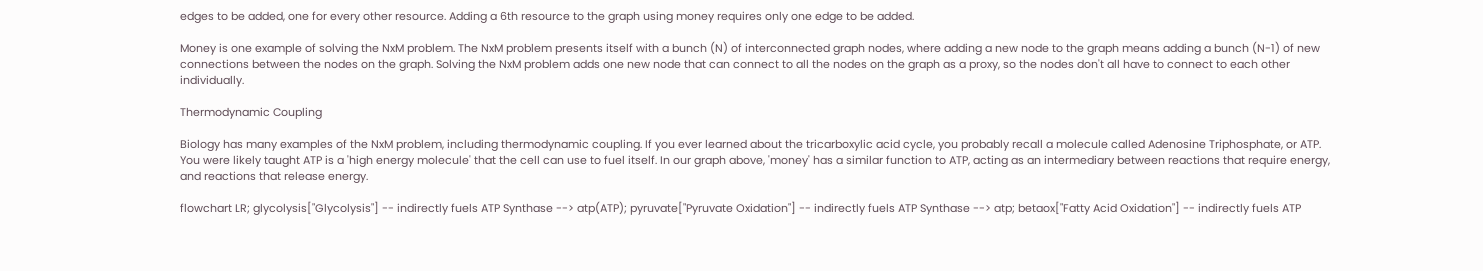edges to be added, one for every other resource. Adding a 6th resource to the graph using money requires only one edge to be added.

Money is one example of solving the NxM problem. The NxM problem presents itself with a bunch (N) of interconnected graph nodes, where adding a new node to the graph means adding a bunch (N-1) of new connections between the nodes on the graph. Solving the NxM problem adds one new node that can connect to all the nodes on the graph as a proxy, so the nodes don't all have to connect to each other individually.

Thermodynamic Coupling

Biology has many examples of the NxM problem, including thermodynamic coupling. If you ever learned about the tricarboxylic acid cycle, you probably recall a molecule called Adenosine Triphosphate, or ATP. You were likely taught ATP is a 'high energy molecule' that the cell can use to fuel itself. In our graph above, 'money' has a similar function to ATP, acting as an intermediary between reactions that require energy, and reactions that release energy.

flowchart LR; glycolysis["Glycolysis"] -- indirectly fuels ATP Synthase --> atp(ATP); pyruvate["Pyruvate Oxidation"] -- indirectly fuels ATP Synthase --> atp; betaox["Fatty Acid Oxidation"] -- indirectly fuels ATP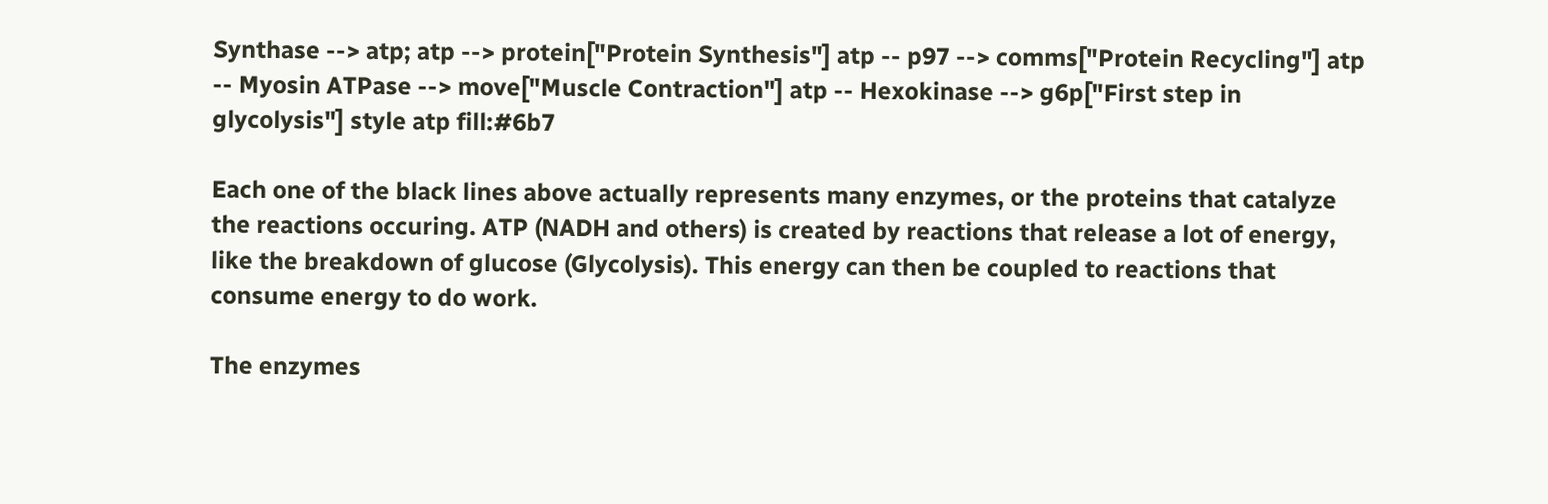Synthase --> atp; atp --> protein["Protein Synthesis"] atp -- p97 --> comms["Protein Recycling"] atp -- Myosin ATPase --> move["Muscle Contraction"] atp -- Hexokinase --> g6p["First step in glycolysis"] style atp fill:#6b7

Each one of the black lines above actually represents many enzymes, or the proteins that catalyze the reactions occuring. ATP (NADH and others) is created by reactions that release a lot of energy, like the breakdown of glucose (Glycolysis). This energy can then be coupled to reactions that consume energy to do work.

The enzymes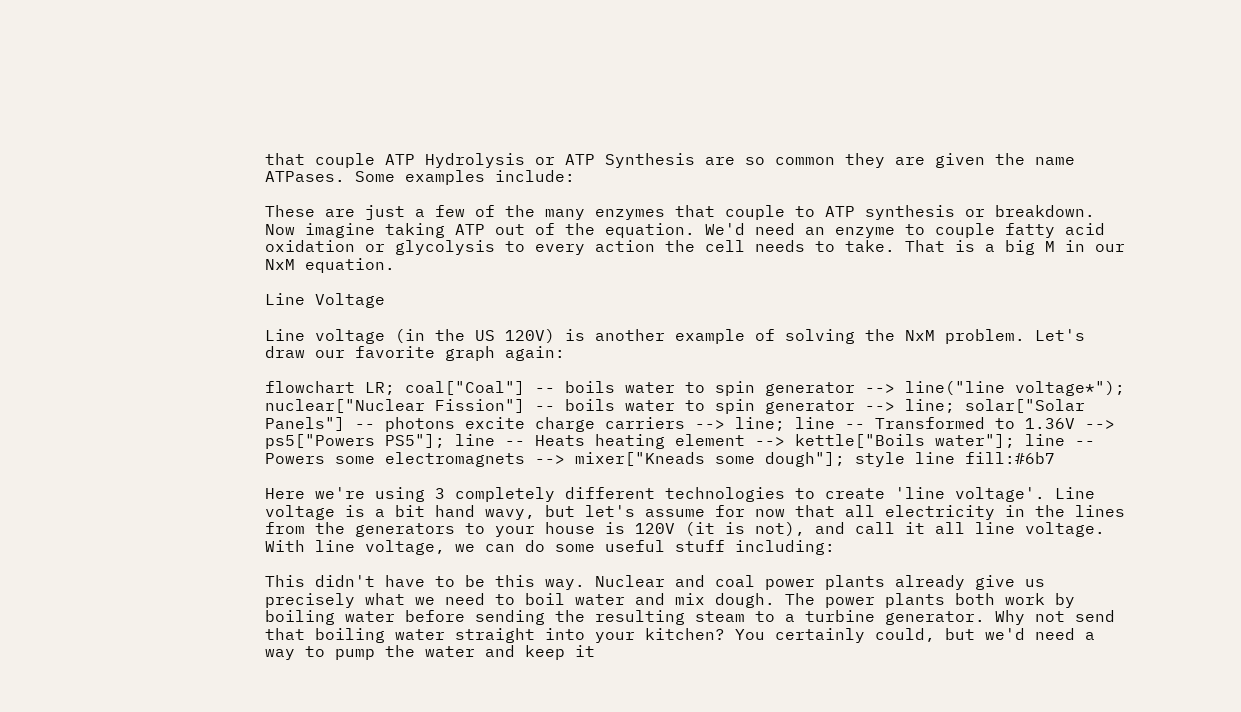that couple ATP Hydrolysis or ATP Synthesis are so common they are given the name ATPases. Some examples include:

These are just a few of the many enzymes that couple to ATP synthesis or breakdown. Now imagine taking ATP out of the equation. We'd need an enzyme to couple fatty acid oxidation or glycolysis to every action the cell needs to take. That is a big M in our NxM equation.

Line Voltage

Line voltage (in the US 120V) is another example of solving the NxM problem. Let's draw our favorite graph again:

flowchart LR; coal["Coal"] -- boils water to spin generator --> line("line voltage*"); nuclear["Nuclear Fission"] -- boils water to spin generator --> line; solar["Solar Panels"] -- photons excite charge carriers --> line; line -- Transformed to 1.36V --> ps5["Powers PS5"]; line -- Heats heating element --> kettle["Boils water"]; line -- Powers some electromagnets --> mixer["Kneads some dough"]; style line fill:#6b7

Here we're using 3 completely different technologies to create 'line voltage'. Line voltage is a bit hand wavy, but let's assume for now that all electricity in the lines from the generators to your house is 120V (it is not), and call it all line voltage. With line voltage, we can do some useful stuff including:

This didn't have to be this way. Nuclear and coal power plants already give us precisely what we need to boil water and mix dough. The power plants both work by boiling water before sending the resulting steam to a turbine generator. Why not send that boiling water straight into your kitchen? You certainly could, but we'd need a way to pump the water and keep it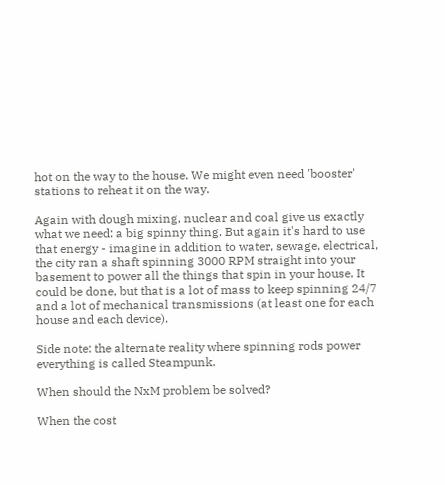hot on the way to the house. We might even need 'booster' stations to reheat it on the way.

Again with dough mixing, nuclear and coal give us exactly what we need: a big spinny thing. But again it's hard to use that energy - imagine in addition to water, sewage, electrical, the city ran a shaft spinning 3000 RPM straight into your basement to power all the things that spin in your house. It could be done, but that is a lot of mass to keep spinning 24/7 and a lot of mechanical transmissions (at least one for each house and each device).

Side note: the alternate reality where spinning rods power everything is called Steampunk.

When should the NxM problem be solved?

When the cost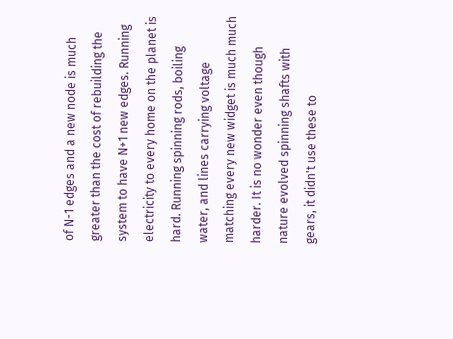of N-1 edges and a new node is much greater than the cost of rebuilding the system to have N+1 new edges. Running electricity to every home on the planet is hard. Running spinning rods, boiling water, and lines carrying voltage matching every new widget is much much harder. It is no wonder even though nature evolved spinning shafts with gears, it didn't use these to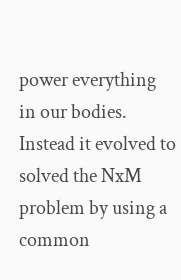power everything in our bodies. Instead it evolved to solved the NxM problem by using a common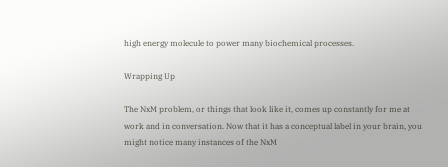high energy molecule to power many biochemical processes.

Wrapping Up

The NxM problem, or things that look like it, comes up constantly for me at work and in conversation. Now that it has a conceptual label in your brain, you might notice many instances of the NxM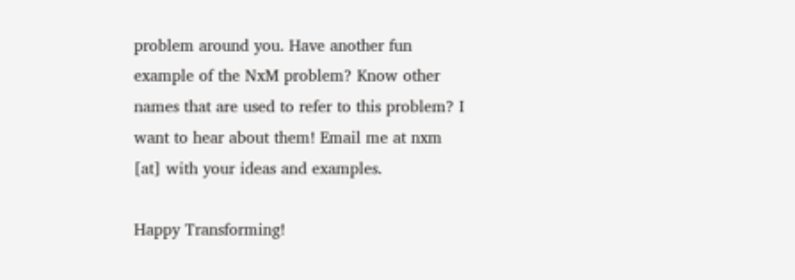problem around you. Have another fun example of the NxM problem? Know other names that are used to refer to this problem? I want to hear about them! Email me at nxm [at] with your ideas and examples.

Happy Transforming!